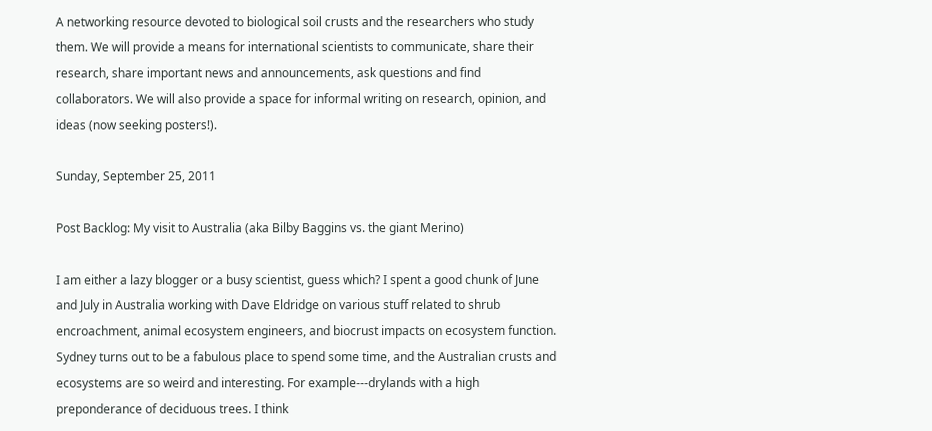A networking resource devoted to biological soil crusts and the researchers who study them. We will provide a means for international scientists to communicate, share their research, share important news and announcements, ask questions and find collaborators. We will also provide a space for informal writing on research, opinion, and ideas (now seeking posters!).

Sunday, September 25, 2011

Post Backlog: My visit to Australia (aka Bilby Baggins vs. the giant Merino)

I am either a lazy blogger or a busy scientist, guess which? I spent a good chunk of June and July in Australia working with Dave Eldridge on various stuff related to shrub encroachment, animal ecosystem engineers, and biocrust impacts on ecosystem function. Sydney turns out to be a fabulous place to spend some time, and the Australian crusts and ecosystems are so weird and interesting. For example---drylands with a high preponderance of deciduous trees. I think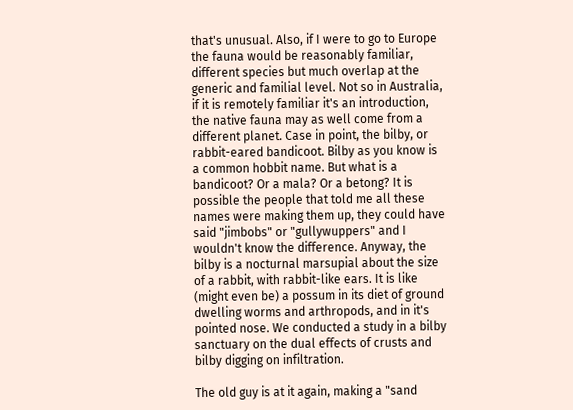that's unusual. Also, if I were to go to Europe the fauna would be reasonably familiar, different species but much overlap at the generic and familial level. Not so in Australia, if it is remotely familiar it's an introduction, the native fauna may as well come from a different planet. Case in point, the bilby, or rabbit-eared bandicoot. Bilby as you know is a common hobbit name. But what is a bandicoot? Or a mala? Or a betong? It is possible the people that told me all these names were making them up, they could have said "jimbobs" or "gullywuppers" and I wouldn't know the difference. Anyway, the bilby is a nocturnal marsupial about the size of a rabbit, with rabbit-like ears. It is like (might even be) a possum in its diet of ground dwelling worms and arthropods, and in it's pointed nose. We conducted a study in a bilby sanctuary on the dual effects of crusts and bilby digging on infiltration.

The old guy is at it again, making a "sand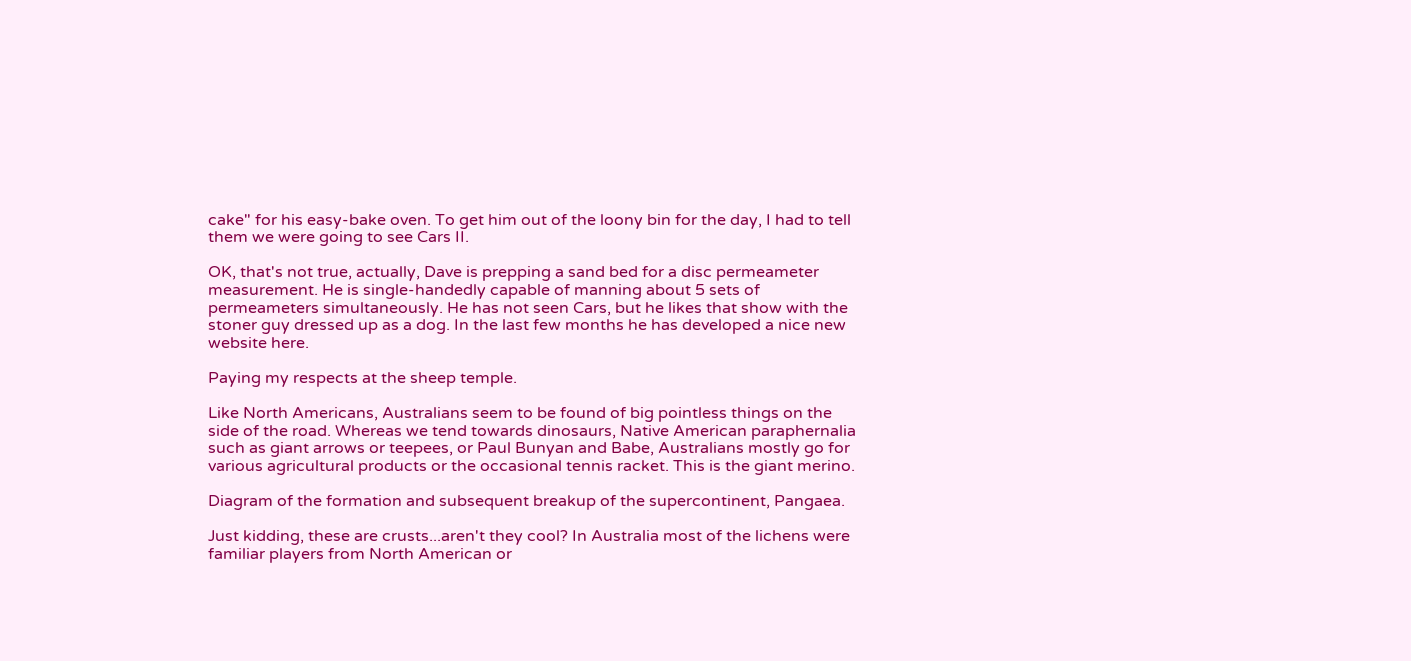cake" for his easy-bake oven. To get him out of the loony bin for the day, I had to tell them we were going to see Cars II.

OK, that's not true, actually, Dave is prepping a sand bed for a disc permeameter measurement. He is single-handedly capable of manning about 5 sets of permeameters simultaneously. He has not seen Cars, but he likes that show with the stoner guy dressed up as a dog. In the last few months he has developed a nice new website here.

Paying my respects at the sheep temple.

Like North Americans, Australians seem to be found of big pointless things on the side of the road. Whereas we tend towards dinosaurs, Native American paraphernalia such as giant arrows or teepees, or Paul Bunyan and Babe, Australians mostly go for various agricultural products or the occasional tennis racket. This is the giant merino.

Diagram of the formation and subsequent breakup of the supercontinent, Pangaea.

Just kidding, these are crusts...aren't they cool? In Australia most of the lichens were familiar players from North American or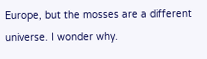Europe, but the mosses are a different universe. I wonder why.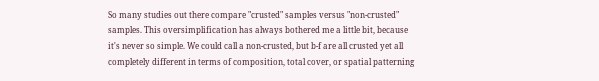So many studies out there compare "crusted" samples versus "non-crusted" samples. This oversimplification has always bothered me a little bit, because it's never so simple. We could call a non-crusted, but b-f are all crusted yet all completely different in terms of composition, total cover, or spatial patterning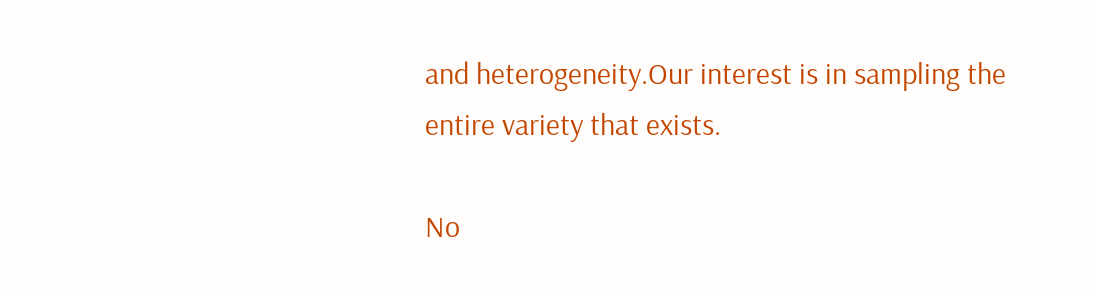and heterogeneity.Our interest is in sampling the entire variety that exists.

No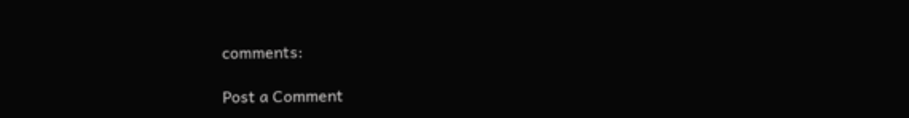comments:

Post a Comment